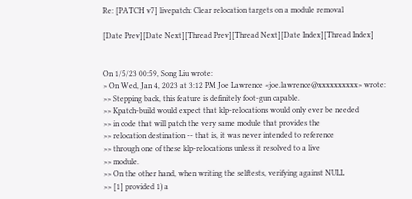Re: [PATCH v7] livepatch: Clear relocation targets on a module removal

[Date Prev][Date Next][Thread Prev][Thread Next][Date Index][Thread Index]


On 1/5/23 00:59, Song Liu wrote:
> On Wed, Jan 4, 2023 at 3:12 PM Joe Lawrence <joe.lawrence@xxxxxxxxxx> wrote:
>> Stepping back, this feature is definitely foot-gun capable.
>> Kpatch-build would expect that klp-relocations would only ever be needed
>> in code that will patch the very same module that provides the
>> relocation destination -- that is, it was never intended to reference
>> through one of these klp-relocations unless it resolved to a live
>> module.
>> On the other hand, when writing the selftests, verifying against NULL
>> [1] provided 1) a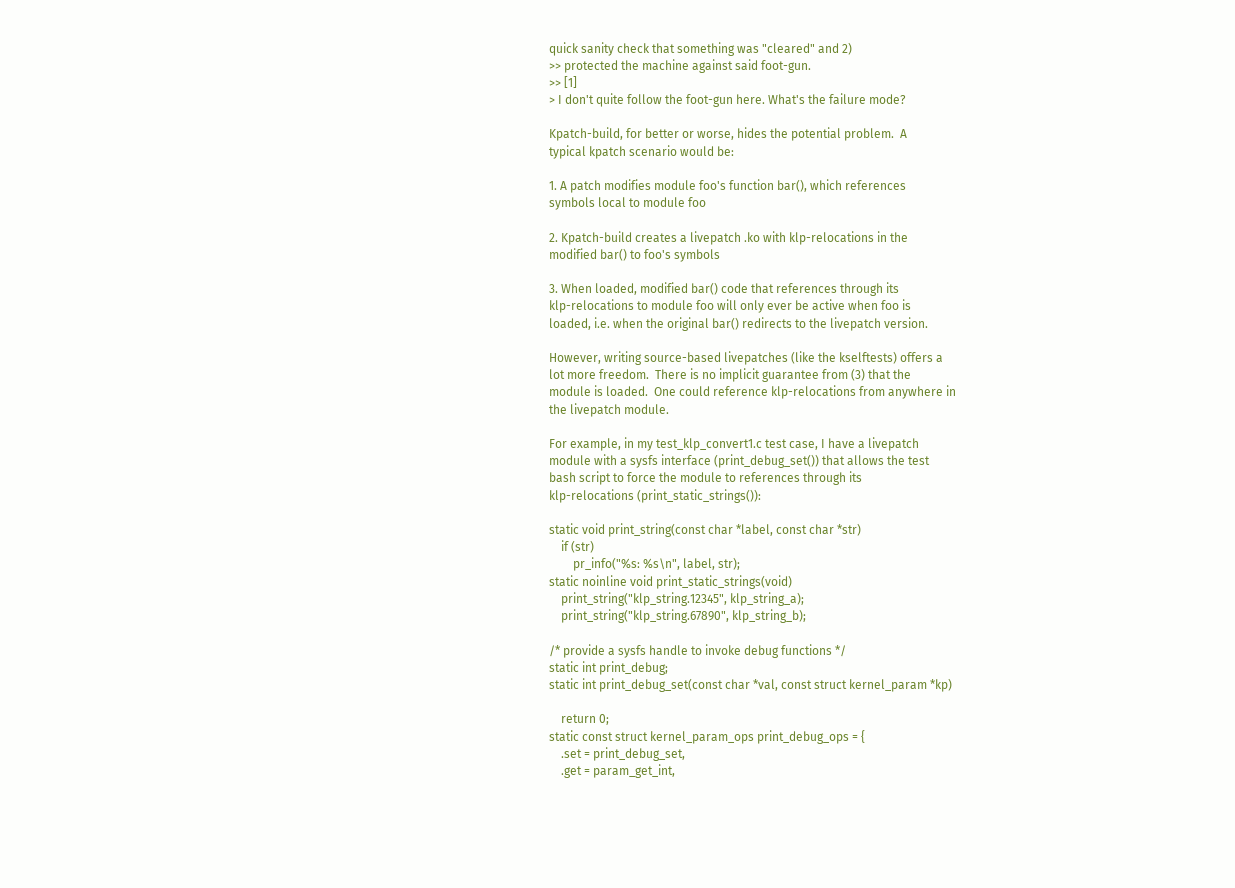quick sanity check that something was "cleared" and 2)
>> protected the machine against said foot-gun.
>> [1]
> I don't quite follow the foot-gun here. What's the failure mode?

Kpatch-build, for better or worse, hides the potential problem.  A
typical kpatch scenario would be:

1. A patch modifies module foo's function bar(), which references
symbols local to module foo

2. Kpatch-build creates a livepatch .ko with klp-relocations in the
modified bar() to foo's symbols

3. When loaded, modified bar() code that references through its
klp-relocations to module foo will only ever be active when foo is
loaded, i.e. when the original bar() redirects to the livepatch version.

However, writing source-based livepatches (like the kselftests) offers a
lot more freedom.  There is no implicit guarantee from (3) that the
module is loaded.  One could reference klp-relocations from anywhere in
the livepatch module.

For example, in my test_klp_convert1.c test case, I have a livepatch
module with a sysfs interface (print_debug_set()) that allows the test
bash script to force the module to references through its
klp-relocations (print_static_strings()):

static void print_string(const char *label, const char *str)
    if (str)
        pr_info("%s: %s\n", label, str);
static noinline void print_static_strings(void)
    print_string("klp_string.12345", klp_string_a);
    print_string("klp_string.67890", klp_string_b);

/* provide a sysfs handle to invoke debug functions */
static int print_debug;
static int print_debug_set(const char *val, const struct kernel_param *kp)

    return 0;
static const struct kernel_param_ops print_debug_ops = {
    .set = print_debug_set,
    .get = param_get_int,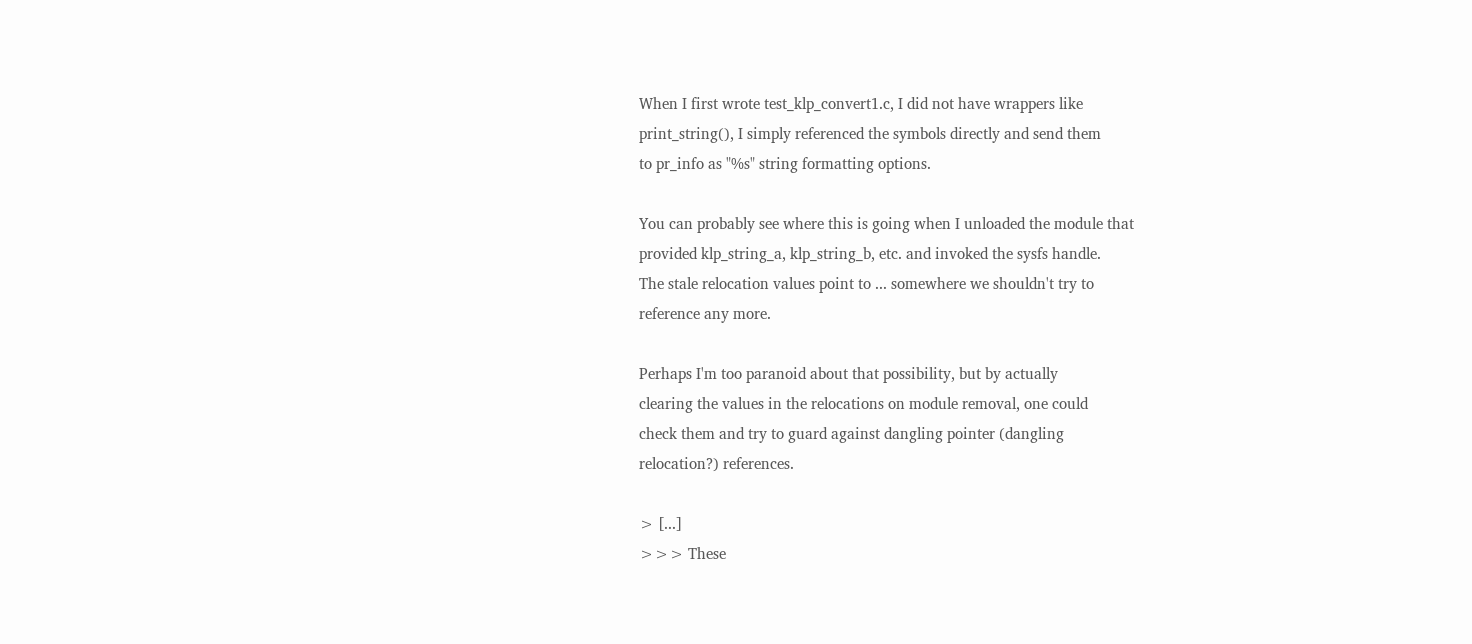When I first wrote test_klp_convert1.c, I did not have wrappers like
print_string(), I simply referenced the symbols directly and send them
to pr_info as "%s" string formatting options.

You can probably see where this is going when I unloaded the module that
provided klp_string_a, klp_string_b, etc. and invoked the sysfs handle.
The stale relocation values point to ... somewhere we shouldn't try to
reference any more.

Perhaps I'm too paranoid about that possibility, but by actually
clearing the values in the relocations on module removal, one could
check them and try to guard against dangling pointer (dangling
relocation?) references.

> [...]
>>> These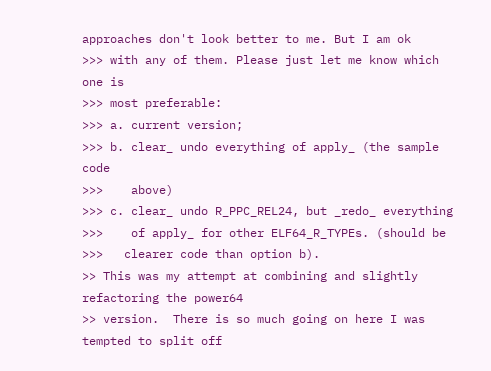approaches don't look better to me. But I am ok
>>> with any of them. Please just let me know which one is
>>> most preferable:
>>> a. current version;
>>> b. clear_ undo everything of apply_ (the sample code
>>>    above)
>>> c. clear_ undo R_PPC_REL24, but _redo_ everything
>>>    of apply_ for other ELF64_R_TYPEs. (should be
>>>   clearer code than option b).
>> This was my attempt at combining and slightly refactoring the power64
>> version.  There is so much going on here I was tempted to split off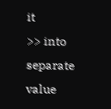it
>> into separate value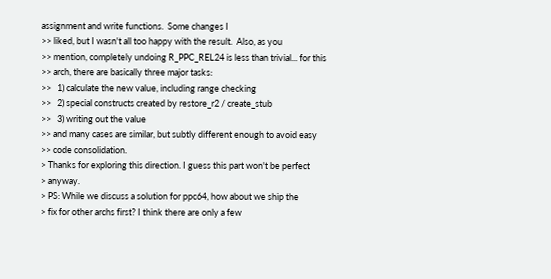assignment and write functions.  Some changes I
>> liked, but I wasn't all too happy with the result.  Also, as you
>> mention, completely undoing R_PPC_REL24 is less than trivial... for this
>> arch, there are basically three major tasks:
>>   1) calculate the new value, including range checking
>>   2) special constructs created by restore_r2 / create_stub
>>   3) writing out the value
>> and many cases are similar, but subtly different enough to avoid easy
>> code consolidation.
> Thanks for exploring this direction. I guess this part won't be perfect
> anyway.
> PS: While we discuss a solution for ppc64, how about we ship the
> fix for other archs first? I think there are only a few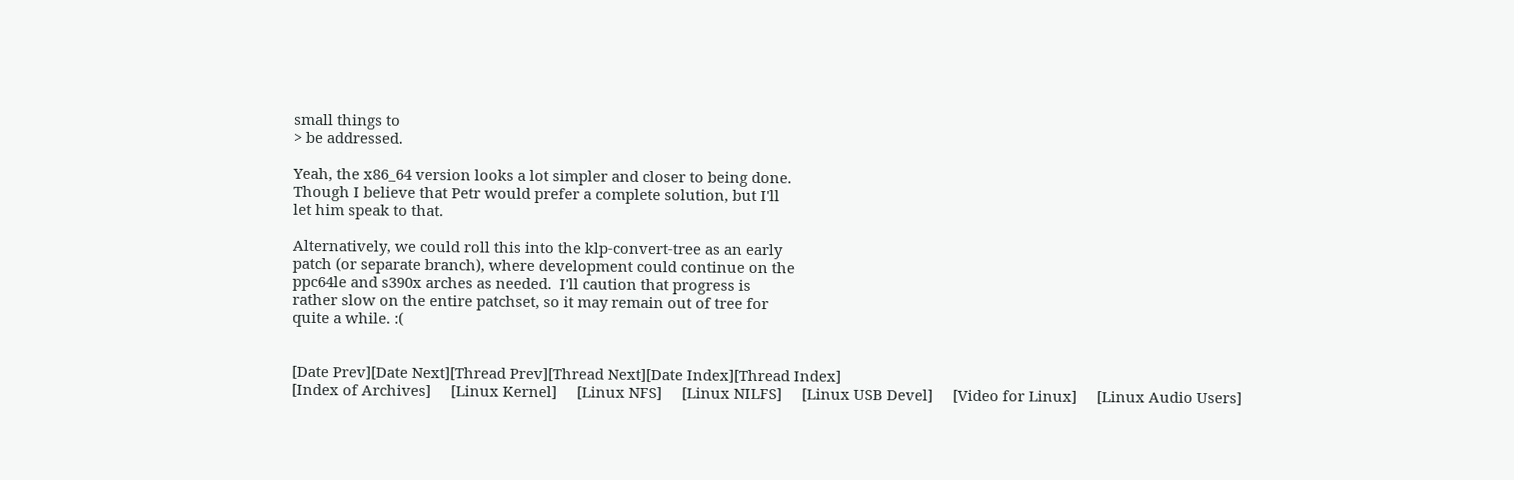small things to
> be addressed.

Yeah, the x86_64 version looks a lot simpler and closer to being done.
Though I believe that Petr would prefer a complete solution, but I'll
let him speak to that.

Alternatively, we could roll this into the klp-convert-tree as an early
patch (or separate branch), where development could continue on the
ppc64le and s390x arches as needed.  I'll caution that progress is
rather slow on the entire patchset, so it may remain out of tree for
quite a while. :(


[Date Prev][Date Next][Thread Prev][Thread Next][Date Index][Thread Index]
[Index of Archives]     [Linux Kernel]     [Linux NFS]     [Linux NILFS]     [Linux USB Devel]     [Video for Linux]     [Linux Audio Users]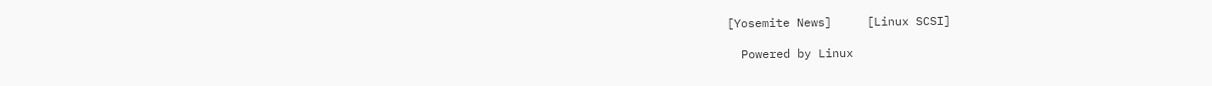[Yosemite News]     [Linux SCSI]

  Powered by Linux